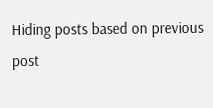Hiding posts based on previous post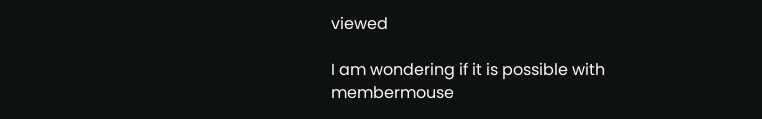viewed

I am wondering if it is possible with membermouse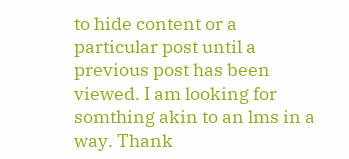to hide content or a particular post until a previous post has been viewed. I am looking for somthing akin to an lms in a way. Thank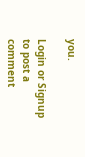you.

Login or Signup to post a comment